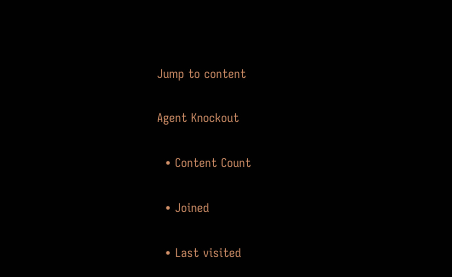Jump to content

Agent Knockout

  • Content Count

  • Joined

  • Last visited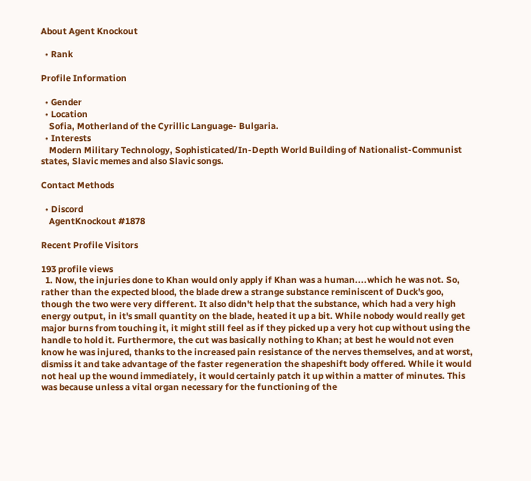About Agent Knockout

  • Rank

Profile Information

  • Gender
  • Location
    Sofia, Motherland of the Cyrillic Language- Bulgaria.
  • Interests
    Modern Military Technology, Sophisticated/In-Depth World Building of Nationalist-Communist states, Slavic memes and also Slavic songs.

Contact Methods

  • Discord
    AgentKnockout #1878

Recent Profile Visitors

193 profile views
  1. Now, the injuries done to Khan would only apply if Khan was a human....which he was not. So, rather than the expected blood, the blade drew a strange substance reminiscent of Duck's goo, though the two were very different. It also didn't help that the substance, which had a very high energy output, in it's small quantity on the blade, heated it up a bit. While nobody would really get major burns from touching it, it might still feel as if they picked up a very hot cup without using the handle to hold it. Furthermore, the cut was basically nothing to Khan; at best he would not even know he was injured, thanks to the increased pain resistance of the nerves themselves, and at worst, dismiss it and take advantage of the faster regeneration the shapeshift body offered. While it would not heal up the wound immediately, it would certainly patch it up within a matter of minutes. This was because unless a vital organ necessary for the functioning of the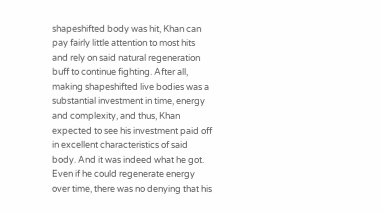shapeshifted body was hit, Khan can pay fairly little attention to most hits and rely on said natural regeneration buff to continue fighting. After all, making shapeshifted live bodies was a substantial investment in time, energy and complexity, and thus, Khan expected to see his investment paid off in excellent characteristics of said body. And it was indeed what he got. Even if he could regenerate energy over time, there was no denying that his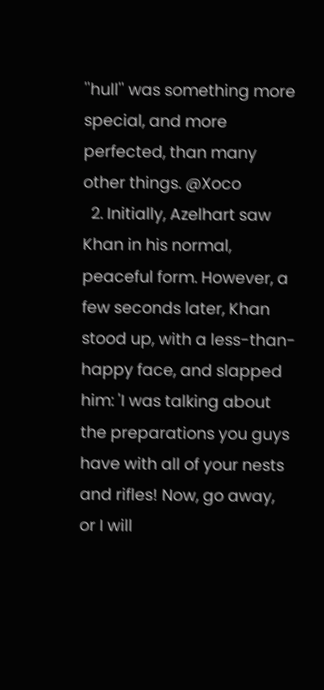''hull'' was something more special, and more perfected, than many other things. @Xoco
  2. Initially, Azelhart saw Khan in his normal, peaceful form. However, a few seconds later, Khan stood up, with a less-than-happy face, and slapped him: 'I was talking about the preparations you guys have with all of your nests and rifles! Now, go away, or I will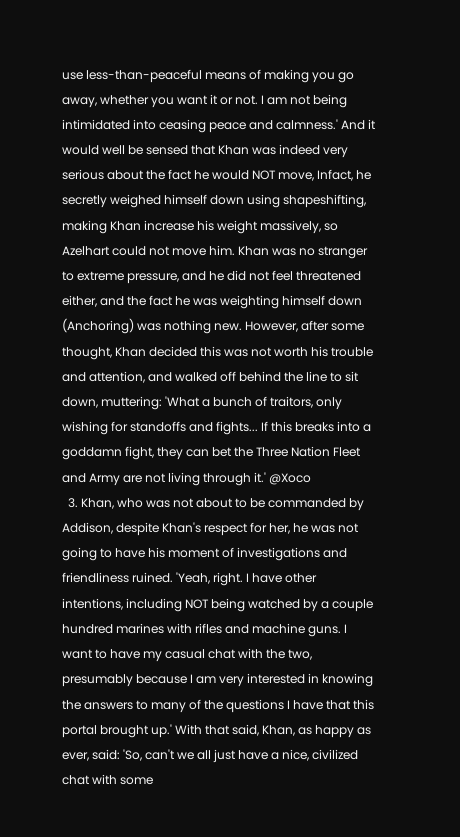use less-than-peaceful means of making you go away, whether you want it or not. I am not being intimidated into ceasing peace and calmness.' And it would well be sensed that Khan was indeed very serious about the fact he would NOT move, Infact, he secretly weighed himself down using shapeshifting, making Khan increase his weight massively, so Azelhart could not move him. Khan was no stranger to extreme pressure, and he did not feel threatened either, and the fact he was weighting himself down (Anchoring) was nothing new. However, after some thought, Khan decided this was not worth his trouble and attention, and walked off behind the line to sit down, muttering: 'What a bunch of traitors, only wishing for standoffs and fights... If this breaks into a goddamn fight, they can bet the Three Nation Fleet and Army are not living through it.' @Xoco
  3. Khan, who was not about to be commanded by Addison, despite Khan's respect for her, he was not going to have his moment of investigations and friendliness ruined. 'Yeah, right. I have other intentions, including NOT being watched by a couple hundred marines with rifles and machine guns. I want to have my casual chat with the two, presumably because I am very interested in knowing the answers to many of the questions I have that this portal brought up.' With that said, Khan, as happy as ever, said: 'So, can't we all just have a nice, civilized chat with some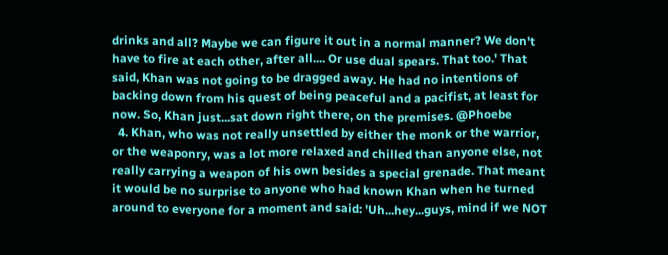drinks and all? Maybe we can figure it out in a normal manner? We don't have to fire at each other, after all.... Or use dual spears. That too.' That said, Khan was not going to be dragged away. He had no intentions of backing down from his quest of being peaceful and a pacifist, at least for now. So, Khan just...sat down right there, on the premises. @Phoebe
  4. Khan, who was not really unsettled by either the monk or the warrior, or the weaponry, was a lot more relaxed and chilled than anyone else, not really carrying a weapon of his own besides a special grenade. That meant it would be no surprise to anyone who had known Khan when he turned around to everyone for a moment and said: 'Uh...hey...guys, mind if we NOT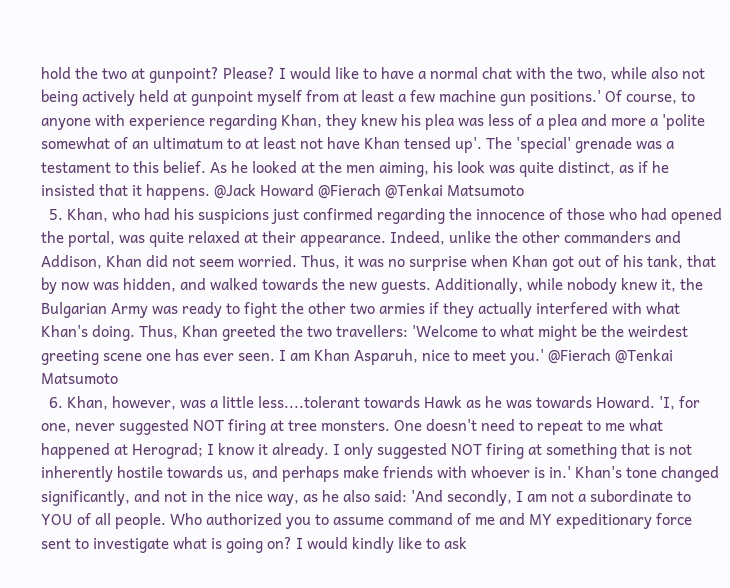hold the two at gunpoint? Please? I would like to have a normal chat with the two, while also not being actively held at gunpoint myself from at least a few machine gun positions.' Of course, to anyone with experience regarding Khan, they knew his plea was less of a plea and more a 'polite somewhat of an ultimatum to at least not have Khan tensed up'. The 'special' grenade was a testament to this belief. As he looked at the men aiming, his look was quite distinct, as if he insisted that it happens. @Jack Howard @Fierach @Tenkai Matsumoto
  5. Khan, who had his suspicions just confirmed regarding the innocence of those who had opened the portal, was quite relaxed at their appearance. Indeed, unlike the other commanders and Addison, Khan did not seem worried. Thus, it was no surprise when Khan got out of his tank, that by now was hidden, and walked towards the new guests. Additionally, while nobody knew it, the Bulgarian Army was ready to fight the other two armies if they actually interfered with what Khan's doing. Thus, Khan greeted the two travellers: 'Welcome to what might be the weirdest greeting scene one has ever seen. I am Khan Asparuh, nice to meet you.' @Fierach @Tenkai Matsumoto
  6. Khan, however, was a little less....tolerant towards Hawk as he was towards Howard. 'I, for one, never suggested NOT firing at tree monsters. One doesn't need to repeat to me what happened at Herograd; I know it already. I only suggested NOT firing at something that is not inherently hostile towards us, and perhaps make friends with whoever is in.' Khan's tone changed significantly, and not in the nice way, as he also said: 'And secondly, I am not a subordinate to YOU of all people. Who authorized you to assume command of me and MY expeditionary force sent to investigate what is going on? I would kindly like to ask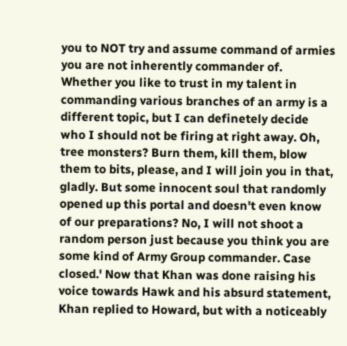you to NOT try and assume command of armies you are not inherently commander of. Whether you like to trust in my talent in commanding various branches of an army is a different topic, but I can definetely decide who I should not be firing at right away. Oh, tree monsters? Burn them, kill them, blow them to bits, please, and I will join you in that, gladly. But some innocent soul that randomly opened up this portal and doesn't even know of our preparations? No, I will not shoot a random person just because you think you are some kind of Army Group commander. Case closed.' Now that Khan was done raising his voice towards Hawk and his absurd statement, Khan replied to Howard, but with a noticeably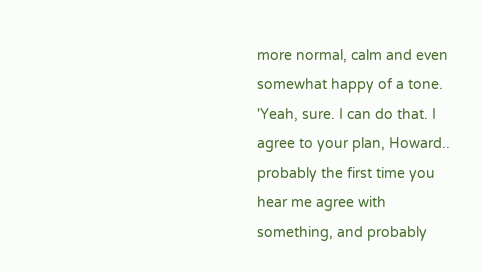more normal, calm and even somewhat happy of a tone. 'Yeah, sure. I can do that. I agree to your plan, Howard.. probably the first time you hear me agree with something, and probably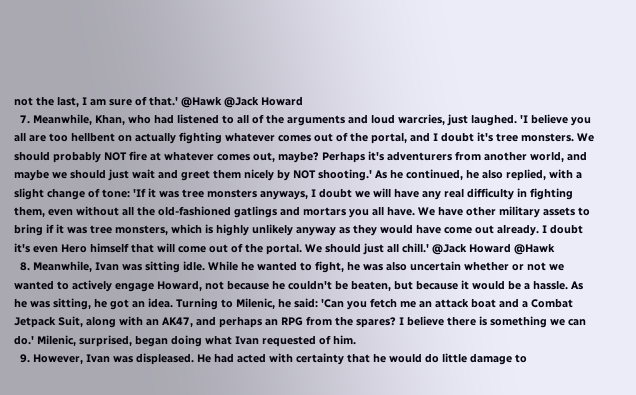not the last, I am sure of that.' @Hawk @Jack Howard
  7. Meanwhile, Khan, who had listened to all of the arguments and loud warcries, just laughed. 'I believe you all are too hellbent on actually fighting whatever comes out of the portal, and I doubt it's tree monsters. We should probably NOT fire at whatever comes out, maybe? Perhaps it's adventurers from another world, and maybe we should just wait and greet them nicely by NOT shooting.' As he continued, he also replied, with a slight change of tone: 'If it was tree monsters anyways, I doubt we will have any real difficulty in fighting them, even without all the old-fashioned gatlings and mortars you all have. We have other military assets to bring if it was tree monsters, which is highly unlikely anyway as they would have come out already. I doubt it's even Hero himself that will come out of the portal. We should just all chill.' @Jack Howard @Hawk
  8. Meanwhile, Ivan was sitting idle. While he wanted to fight, he was also uncertain whether or not we wanted to actively engage Howard, not because he couldn't be beaten, but because it would be a hassle. As he was sitting, he got an idea. Turning to Milenic, he said: 'Can you fetch me an attack boat and a Combat Jetpack Suit, along with an AK47, and perhaps an RPG from the spares? I believe there is something we can do.' Milenic, surprised, began doing what Ivan requested of him.
  9. However, Ivan was displeased. He had acted with certainty that he would do little damage to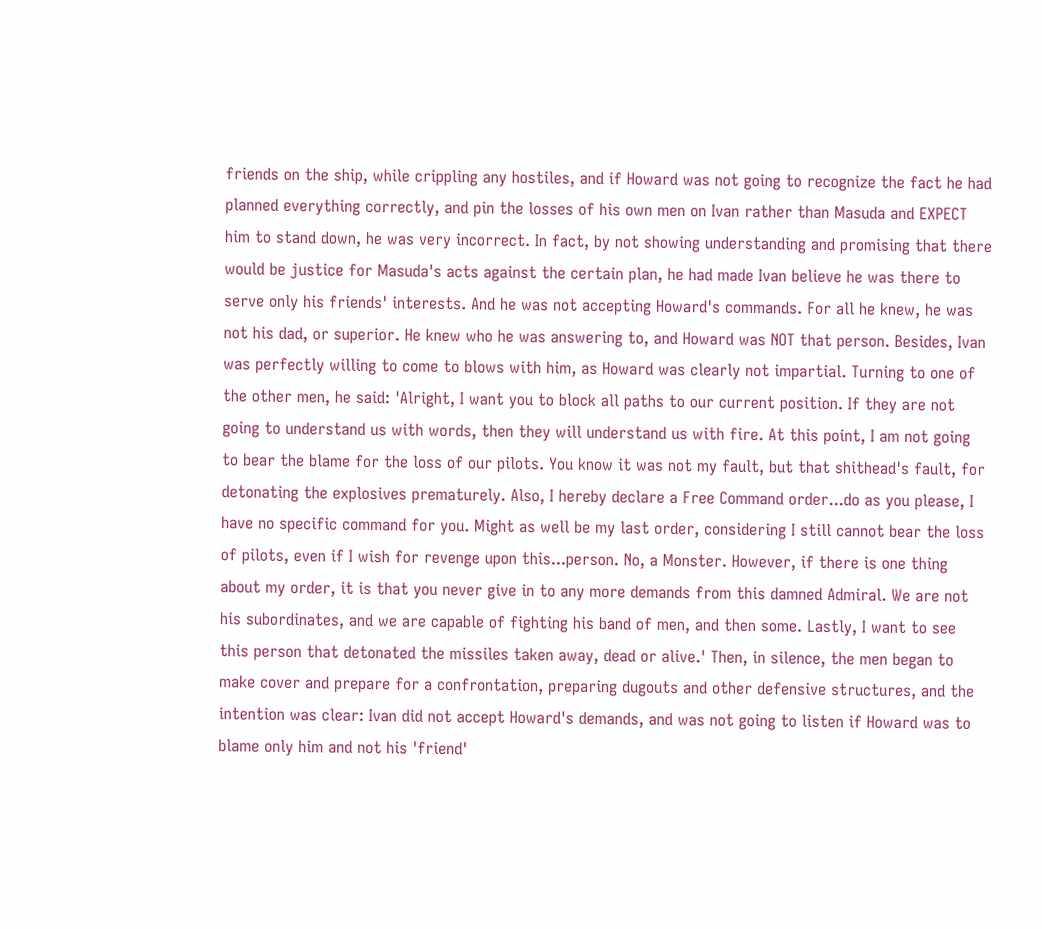friends on the ship, while crippling any hostiles, and if Howard was not going to recognize the fact he had planned everything correctly, and pin the losses of his own men on Ivan rather than Masuda and EXPECT him to stand down, he was very incorrect. In fact, by not showing understanding and promising that there would be justice for Masuda's acts against the certain plan, he had made Ivan believe he was there to serve only his friends' interests. And he was not accepting Howard's commands. For all he knew, he was not his dad, or superior. He knew who he was answering to, and Howard was NOT that person. Besides, Ivan was perfectly willing to come to blows with him, as Howard was clearly not impartial. Turning to one of the other men, he said: 'Alright, I want you to block all paths to our current position. If they are not going to understand us with words, then they will understand us with fire. At this point, I am not going to bear the blame for the loss of our pilots. You know it was not my fault, but that shithead's fault, for detonating the explosives prematurely. Also, I hereby declare a Free Command order...do as you please, I have no specific command for you. Might as well be my last order, considering I still cannot bear the loss of pilots, even if I wish for revenge upon this...person. No, a Monster. However, if there is one thing about my order, it is that you never give in to any more demands from this damned Admiral. We are not his subordinates, and we are capable of fighting his band of men, and then some. Lastly, I want to see this person that detonated the missiles taken away, dead or alive.' Then, in silence, the men began to make cover and prepare for a confrontation, preparing dugouts and other defensive structures, and the intention was clear: Ivan did not accept Howard's demands, and was not going to listen if Howard was to blame only him and not his 'friend'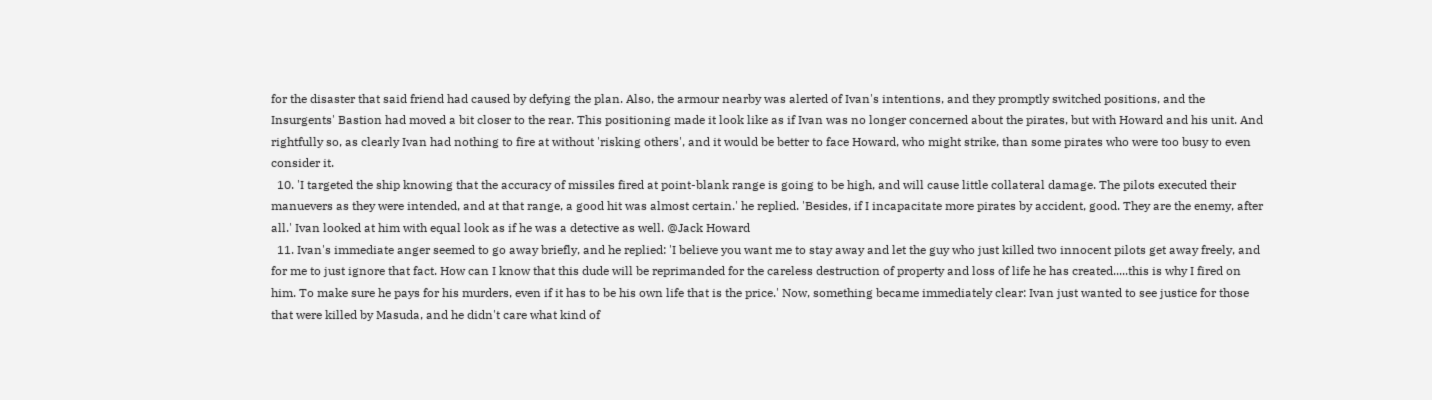for the disaster that said friend had caused by defying the plan. Also, the armour nearby was alerted of Ivan's intentions, and they promptly switched positions, and the Insurgents' Bastion had moved a bit closer to the rear. This positioning made it look like as if Ivan was no longer concerned about the pirates, but with Howard and his unit. And rightfully so, as clearly Ivan had nothing to fire at without 'risking others', and it would be better to face Howard, who might strike, than some pirates who were too busy to even consider it.
  10. 'I targeted the ship knowing that the accuracy of missiles fired at point-blank range is going to be high, and will cause little collateral damage. The pilots executed their manuevers as they were intended, and at that range, a good hit was almost certain.' he replied. 'Besides, if I incapacitate more pirates by accident, good. They are the enemy, after all.' Ivan looked at him with equal look as if he was a detective as well. @Jack Howard
  11. Ivan's immediate anger seemed to go away briefly, and he replied: 'I believe you want me to stay away and let the guy who just killed two innocent pilots get away freely, and for me to just ignore that fact. How can I know that this dude will be reprimanded for the careless destruction of property and loss of life he has created.....this is why I fired on him. To make sure he pays for his murders, even if it has to be his own life that is the price.' Now, something became immediately clear: Ivan just wanted to see justice for those that were killed by Masuda, and he didn't care what kind of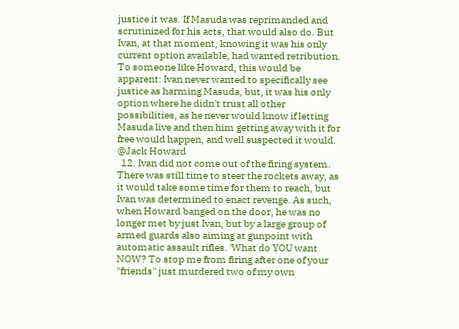justice it was. If Masuda was reprimanded and scrutinized for his acts, that would also do. But Ivan, at that moment, knowing it was his only current option available, had wanted retribution. To someone like Howard, this would be apparent: Ivan never wanted to specifically see justice as harming Masuda, but, it was his only option where he didn't trust all other possibilities, as he never would know if letting Masuda live and then him getting away with it for free would happen, and well suspected it would. @Jack Howard
  12. Ivan did not come out of the firing system. There was still time to steer the rockets away, as it would take some time for them to reach, but Ivan was determined to enact revenge. As such, when Howard banged on the door, he was no longer met by just Ivan, but by a large group of armed guards also aiming at gunpoint with automatic assault rifles. 'What do YOU want NOW? To stop me from firing after one of your ''friends'' just murdered two of my own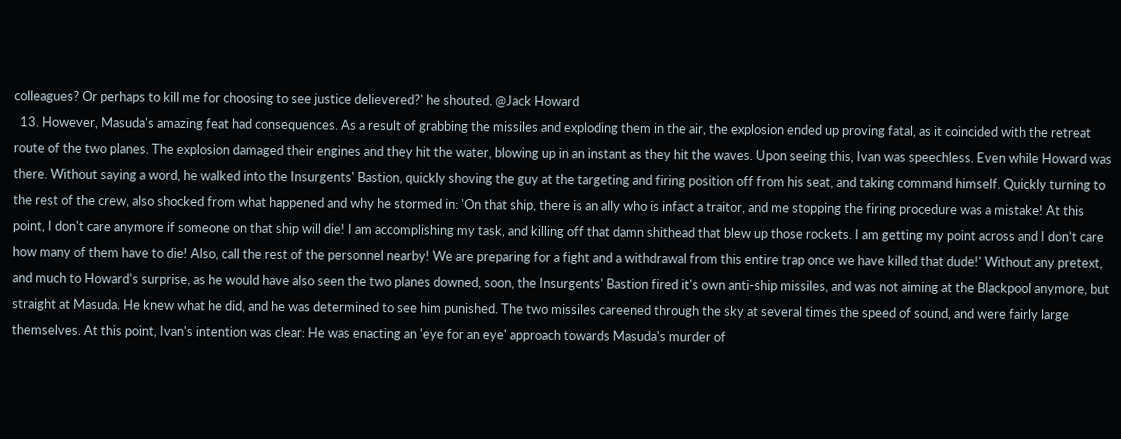colleagues? Or perhaps to kill me for choosing to see justice delievered?' he shouted. @Jack Howard
  13. However, Masuda's amazing feat had consequences. As a result of grabbing the missiles and exploding them in the air, the explosion ended up proving fatal, as it coincided with the retreat route of the two planes. The explosion damaged their engines and they hit the water, blowing up in an instant as they hit the waves. Upon seeing this, Ivan was speechless. Even while Howard was there. Without saying a word, he walked into the Insurgents' Bastion, quickly shoving the guy at the targeting and firing position off from his seat, and taking command himself. Quickly turning to the rest of the crew, also shocked from what happened and why he stormed in: 'On that ship, there is an ally who is infact a traitor, and me stopping the firing procedure was a mistake! At this point, I don't care anymore if someone on that ship will die! I am accomplishing my task, and killing off that damn shithead that blew up those rockets. I am getting my point across and I don't care how many of them have to die! Also, call the rest of the personnel nearby! We are preparing for a fight and a withdrawal from this entire trap once we have killed that dude!' Without any pretext, and much to Howard's surprise, as he would have also seen the two planes downed, soon, the Insurgents' Bastion fired it's own anti-ship missiles, and was not aiming at the Blackpool anymore, but straight at Masuda. He knew what he did, and he was determined to see him punished. The two missiles careened through the sky at several times the speed of sound, and were fairly large themselves. At this point, Ivan's intention was clear: He was enacting an 'eye for an eye' approach towards Masuda's murder of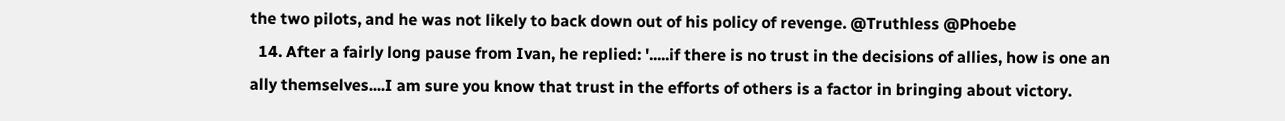the two pilots, and he was not likely to back down out of his policy of revenge. @Truthless @Phoebe
  14. After a fairly long pause from Ivan, he replied: '.....if there is no trust in the decisions of allies, how is one an ally themselves....I am sure you know that trust in the efforts of others is a factor in bringing about victory.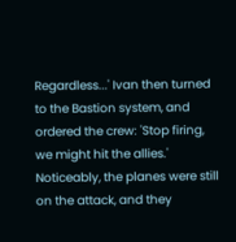Regardless...' Ivan then turned to the Bastion system, and ordered the crew: 'Stop firing, we might hit the allies.' Noticeably, the planes were still on the attack, and they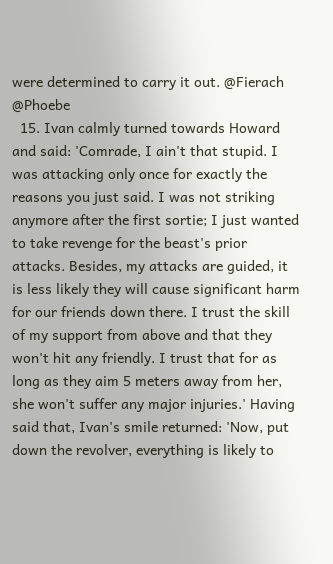were determined to carry it out. @Fierach @Phoebe
  15. Ivan calmly turned towards Howard and said: 'Comrade, I ain't that stupid. I was attacking only once for exactly the reasons you just said. I was not striking anymore after the first sortie; I just wanted to take revenge for the beast's prior attacks. Besides, my attacks are guided, it is less likely they will cause significant harm for our friends down there. I trust the skill of my support from above and that they won't hit any friendly. I trust that for as long as they aim 5 meters away from her, she won't suffer any major injuries.' Having said that, Ivan's smile returned: 'Now, put down the revolver, everything is likely to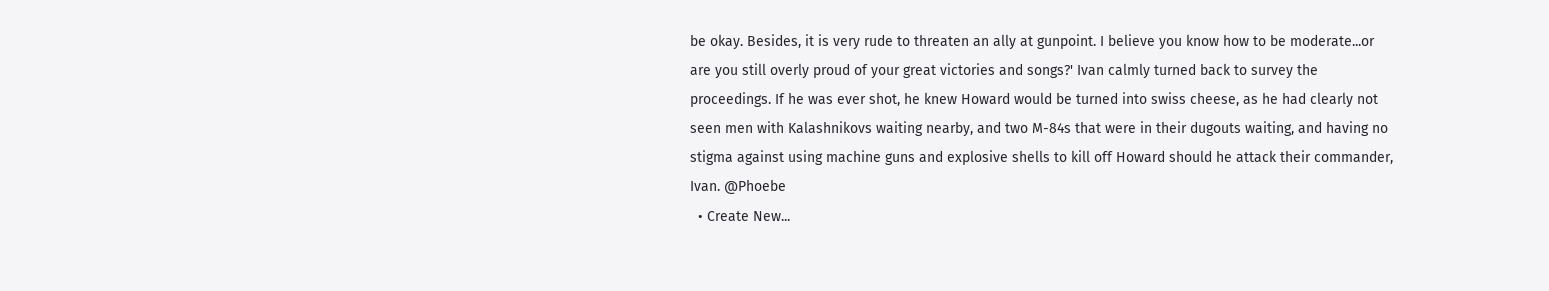be okay. Besides, it is very rude to threaten an ally at gunpoint. I believe you know how to be moderate...or are you still overly proud of your great victories and songs?' Ivan calmly turned back to survey the proceedings. If he was ever shot, he knew Howard would be turned into swiss cheese, as he had clearly not seen men with Kalashnikovs waiting nearby, and two M-84s that were in their dugouts waiting, and having no stigma against using machine guns and explosive shells to kill off Howard should he attack their commander, Ivan. @Phoebe
  • Create New...